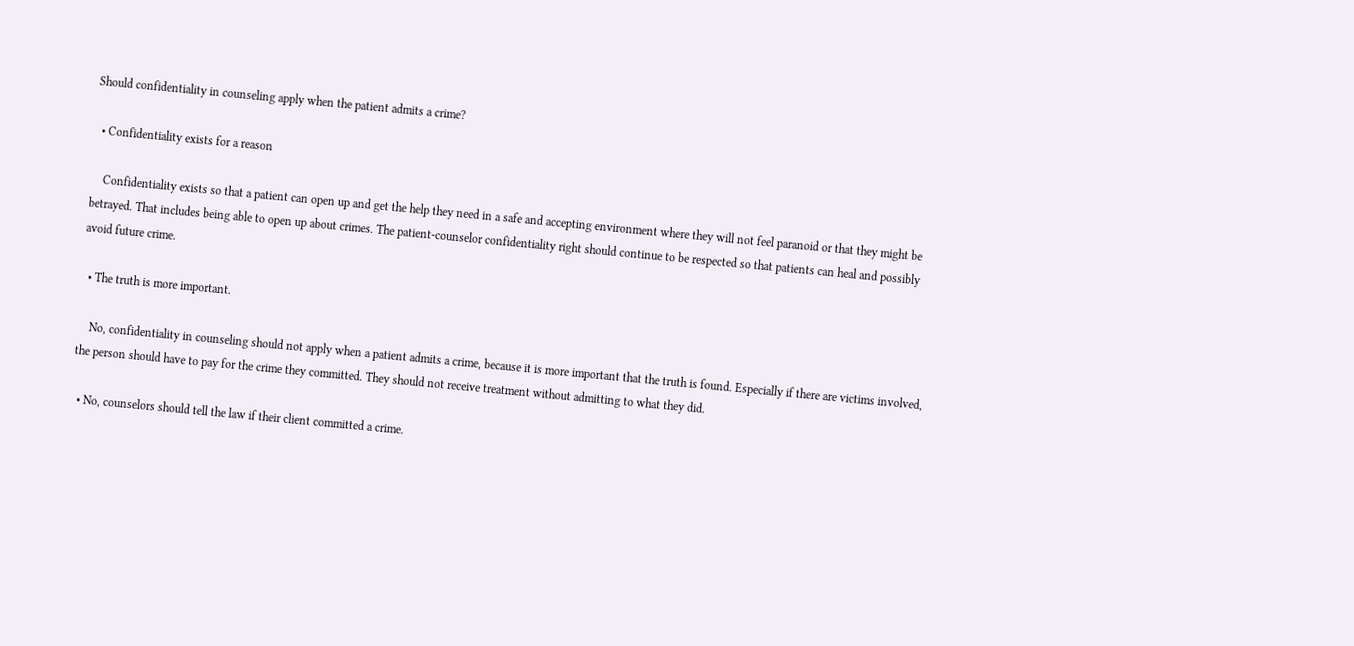Should confidentiality in counseling apply when the patient admits a crime?

  • Confidentiality exists for a reason

    Confidentiality exists so that a patient can open up and get the help they need in a safe and accepting environment where they will not feel paranoid or that they might be betrayed. That includes being able to open up about crimes. The patient-counselor confidentiality right should continue to be respected so that patients can heal and possibly avoid future crime.

  • The truth is more important.

    No, confidentiality in counseling should not apply when a patient admits a crime, because it is more important that the truth is found. Especially if there are victims involved, the person should have to pay for the crime they committed. They should not receive treatment without admitting to what they did.

  • No, counselors should tell the law if their client committed a crime.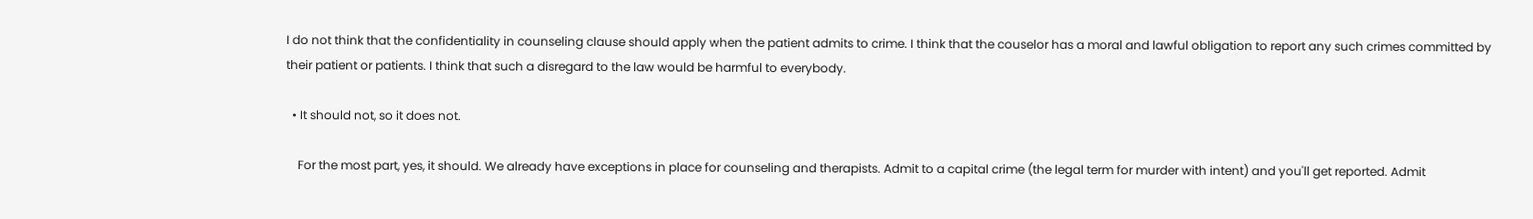I do not think that the confidentiality in counseling clause should apply when the patient admits to crime. I think that the couselor has a moral and lawful obligation to report any such crimes committed by their patient or patients. I think that such a disregard to the law would be harmful to everybody.

  • It should not, so it does not.

    For the most part, yes, it should. We already have exceptions in place for counseling and therapists. Admit to a capital crime (the legal term for murder with intent) and you'll get reported. Admit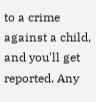to a crime against a child, and you'll get reported. Any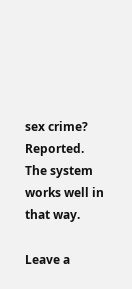sex crime? Reported. The system works well in that way.

Leave a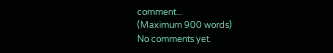comment...
(Maximum 900 words)
No comments yet.